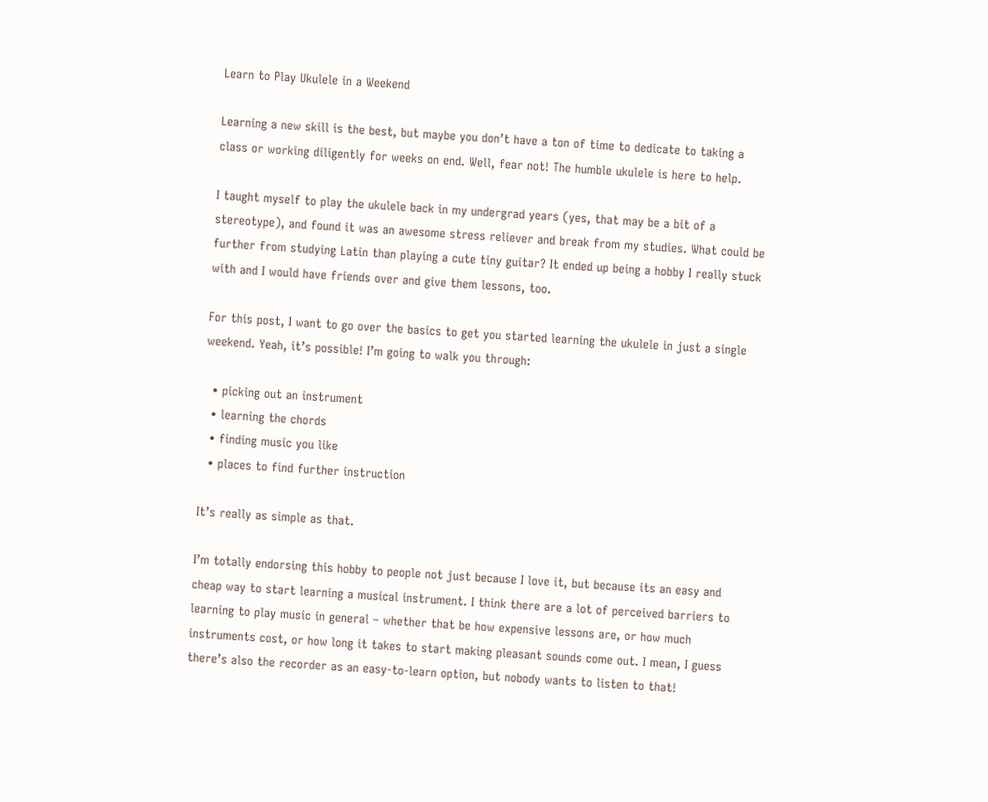Learn to Play Ukulele in a Weekend

Learning a new skill is the best, but maybe you don’t have a ton of time to dedicate to taking a class or working diligently for weeks on end. Well, fear not! The humble ukulele is here to help.

I taught myself to play the ukulele back in my undergrad years (yes, that may be a bit of a stereotype), and found it was an awesome stress reliever and break from my studies. What could be further from studying Latin than playing a cute tiny guitar? It ended up being a hobby I really stuck with and I would have friends over and give them lessons, too.

For this post, I want to go over the basics to get you started learning the ukulele in just a single weekend. Yeah, it’s possible! I’m going to walk you through:

  • picking out an instrument
  • learning the chords
  • finding music you like
  • places to find further instruction

It’s really as simple as that.

I’m totally endorsing this hobby to people not just because I love it, but because its an easy and cheap way to start learning a musical instrument. I think there are a lot of perceived barriers to learning to play music in general – whether that be how expensive lessons are, or how much instruments cost, or how long it takes to start making pleasant sounds come out. I mean, I guess there’s also the recorder as an easy-to-learn option, but nobody wants to listen to that!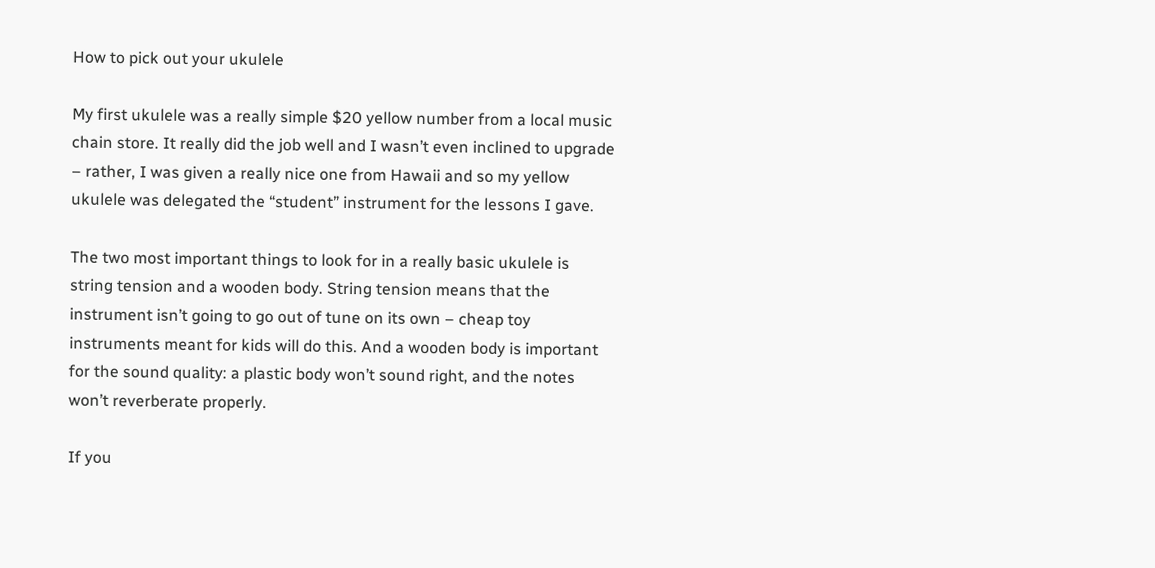How to pick out your ukulele

My first ukulele was a really simple $20 yellow number from a local music chain store. It really did the job well and I wasn’t even inclined to upgrade – rather, I was given a really nice one from Hawaii and so my yellow ukulele was delegated the “student” instrument for the lessons I gave.

The two most important things to look for in a really basic ukulele is string tension and a wooden body. String tension means that the instrument isn’t going to go out of tune on its own – cheap toy instruments meant for kids will do this. And a wooden body is important for the sound quality: a plastic body won’t sound right, and the notes won’t reverberate properly.

If you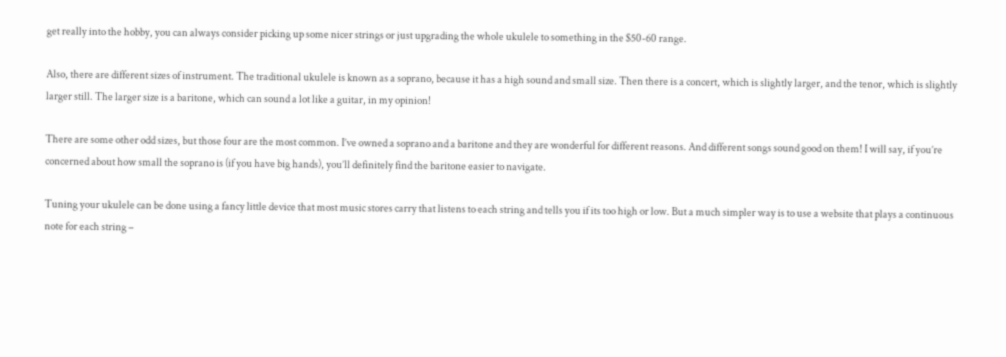get really into the hobby, you can always consider picking up some nicer strings or just upgrading the whole ukulele to something in the $50-60 range.

Also, there are different sizes of instrument. The traditional ukulele is known as a soprano, because it has a high sound and small size. Then there is a concert, which is slightly larger, and the tenor, which is slightly larger still. The larger size is a baritone, which can sound a lot like a guitar, in my opinion!

There are some other odd sizes, but those four are the most common. I’ve owned a soprano and a baritone and they are wonderful for different reasons. And different songs sound good on them! I will say, if you’re concerned about how small the soprano is (if you have big hands), you’ll definitely find the baritone easier to navigate.

Tuning your ukulele can be done using a fancy little device that most music stores carry that listens to each string and tells you if its too high or low. But a much simpler way is to use a website that plays a continuous note for each string –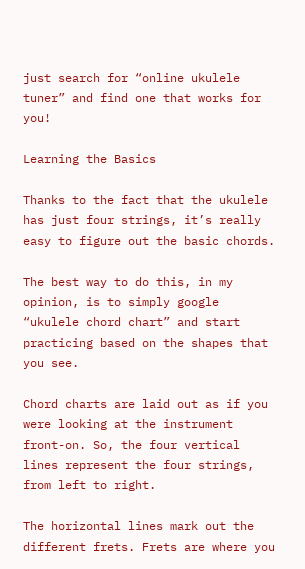just search for “online ukulele tuner” and find one that works for you!

Learning the Basics

Thanks to the fact that the ukulele has just four strings, it’s really easy to figure out the basic chords.

The best way to do this, in my opinion, is to simply google “ukulele chord chart” and start practicing based on the shapes that you see.

Chord charts are laid out as if you were looking at the instrument front-on. So, the four vertical lines represent the four strings, from left to right.

The horizontal lines mark out the different frets. Frets are where you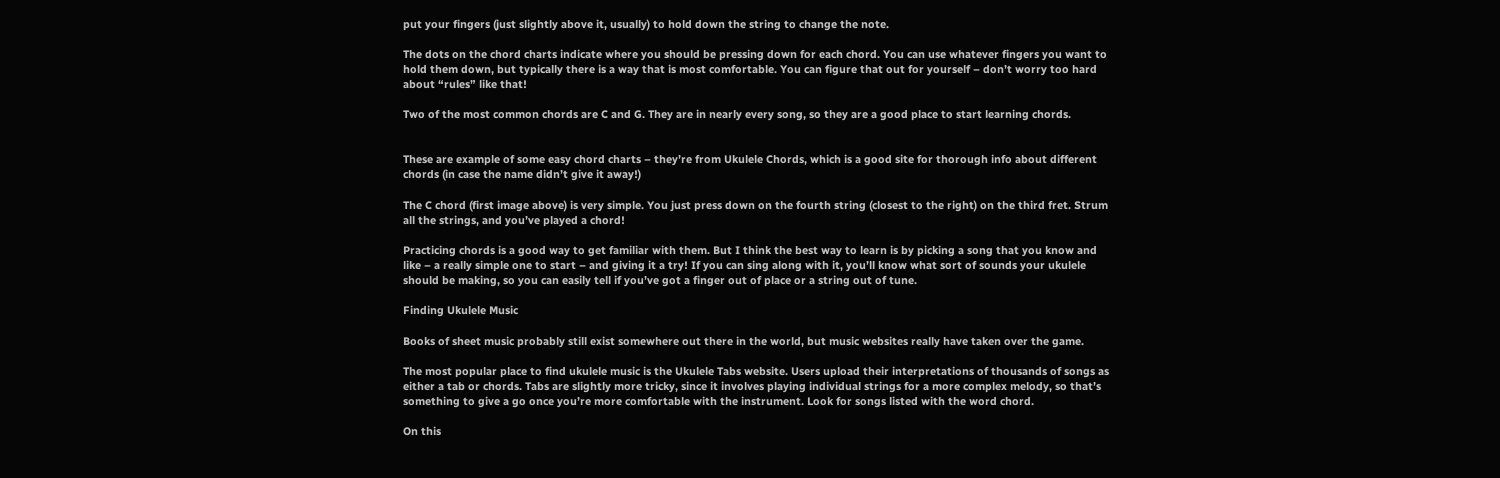put your fingers (just slightly above it, usually) to hold down the string to change the note.

The dots on the chord charts indicate where you should be pressing down for each chord. You can use whatever fingers you want to hold them down, but typically there is a way that is most comfortable. You can figure that out for yourself – don’t worry too hard about “rules” like that!

Two of the most common chords are C and G. They are in nearly every song, so they are a good place to start learning chords.


These are example of some easy chord charts – they’re from Ukulele Chords, which is a good site for thorough info about different chords (in case the name didn’t give it away!)

The C chord (first image above) is very simple. You just press down on the fourth string (closest to the right) on the third fret. Strum all the strings, and you’ve played a chord!

Practicing chords is a good way to get familiar with them. But I think the best way to learn is by picking a song that you know and like – a really simple one to start – and giving it a try! If you can sing along with it, you’ll know what sort of sounds your ukulele should be making, so you can easily tell if you’ve got a finger out of place or a string out of tune.

Finding Ukulele Music

Books of sheet music probably still exist somewhere out there in the world, but music websites really have taken over the game.

The most popular place to find ukulele music is the Ukulele Tabs website. Users upload their interpretations of thousands of songs as either a tab or chords. Tabs are slightly more tricky, since it involves playing individual strings for a more complex melody, so that’s something to give a go once you’re more comfortable with the instrument. Look for songs listed with the word chord.

On this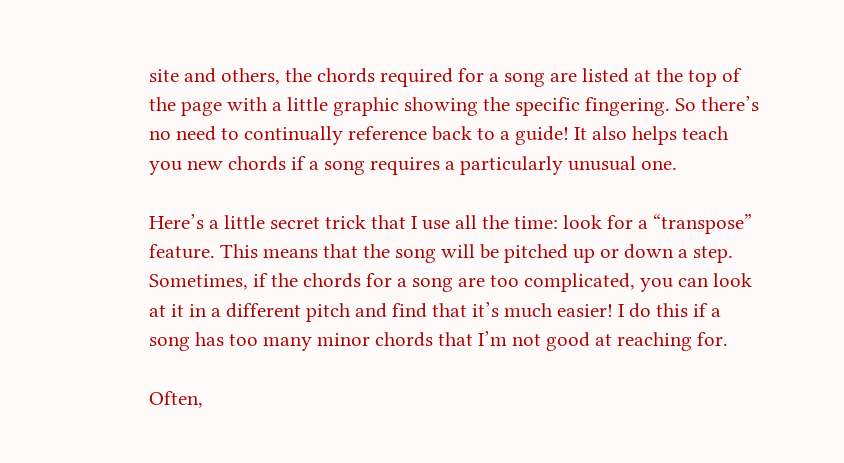site and others, the chords required for a song are listed at the top of the page with a little graphic showing the specific fingering. So there’s no need to continually reference back to a guide! It also helps teach you new chords if a song requires a particularly unusual one.

Here’s a little secret trick that I use all the time: look for a “transpose” feature. This means that the song will be pitched up or down a step. Sometimes, if the chords for a song are too complicated, you can look at it in a different pitch and find that it’s much easier! I do this if a song has too many minor chords that I’m not good at reaching for.

Often,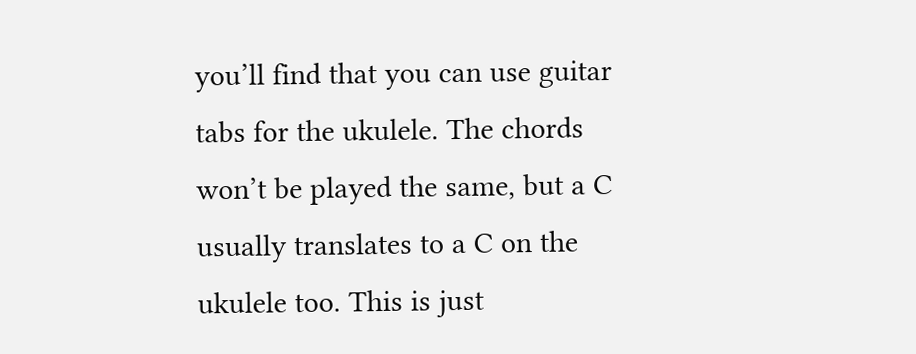you’ll find that you can use guitar tabs for the ukulele. The chords won’t be played the same, but a C usually translates to a C on the ukulele too. This is just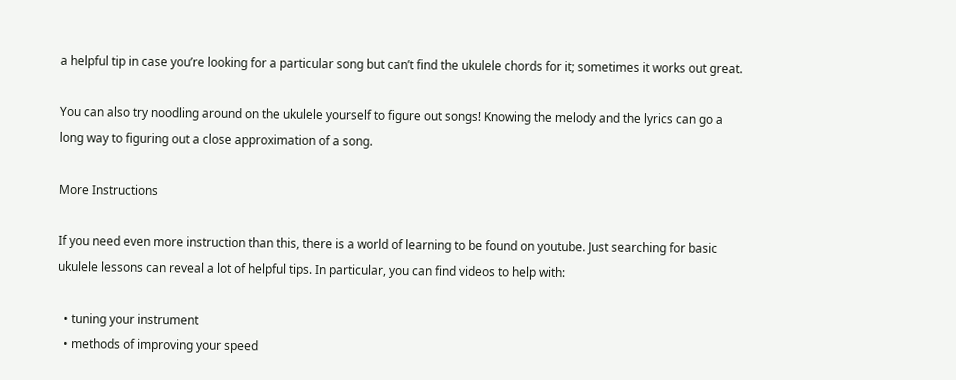a helpful tip in case you’re looking for a particular song but can’t find the ukulele chords for it; sometimes it works out great.

You can also try noodling around on the ukulele yourself to figure out songs! Knowing the melody and the lyrics can go a long way to figuring out a close approximation of a song.

More Instructions

If you need even more instruction than this, there is a world of learning to be found on youtube. Just searching for basic ukulele lessons can reveal a lot of helpful tips. In particular, you can find videos to help with:

  • tuning your instrument
  • methods of improving your speed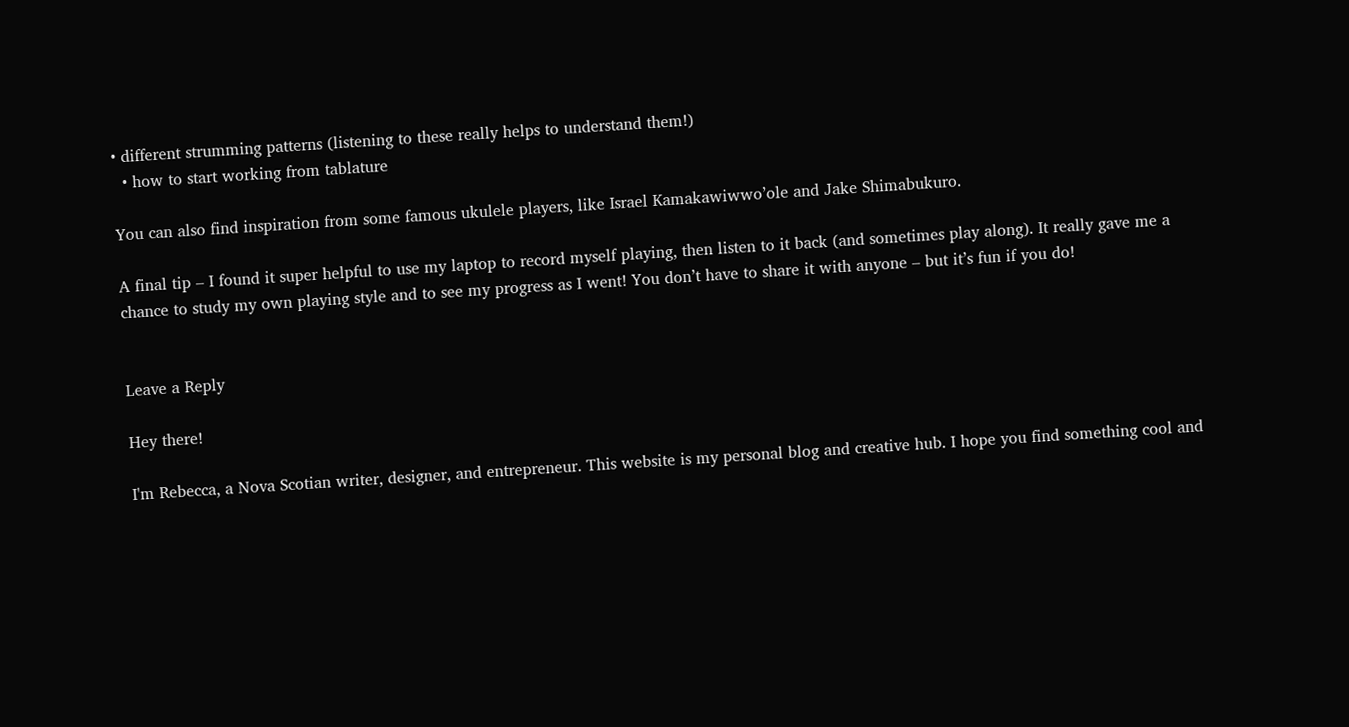• different strumming patterns (listening to these really helps to understand them!)
  • how to start working from tablature

You can also find inspiration from some famous ukulele players, like Israel Kamakawiwwo’ole and Jake Shimabukuro.

A final tip – I found it super helpful to use my laptop to record myself playing, then listen to it back (and sometimes play along). It really gave me a chance to study my own playing style and to see my progress as I went! You don’t have to share it with anyone – but it’s fun if you do!


Leave a Reply

Hey there!

I'm Rebecca, a Nova Scotian writer, designer, and entrepreneur. This website is my personal blog and creative hub. I hope you find something cool and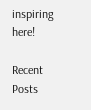inspiring here!

Recent Posts